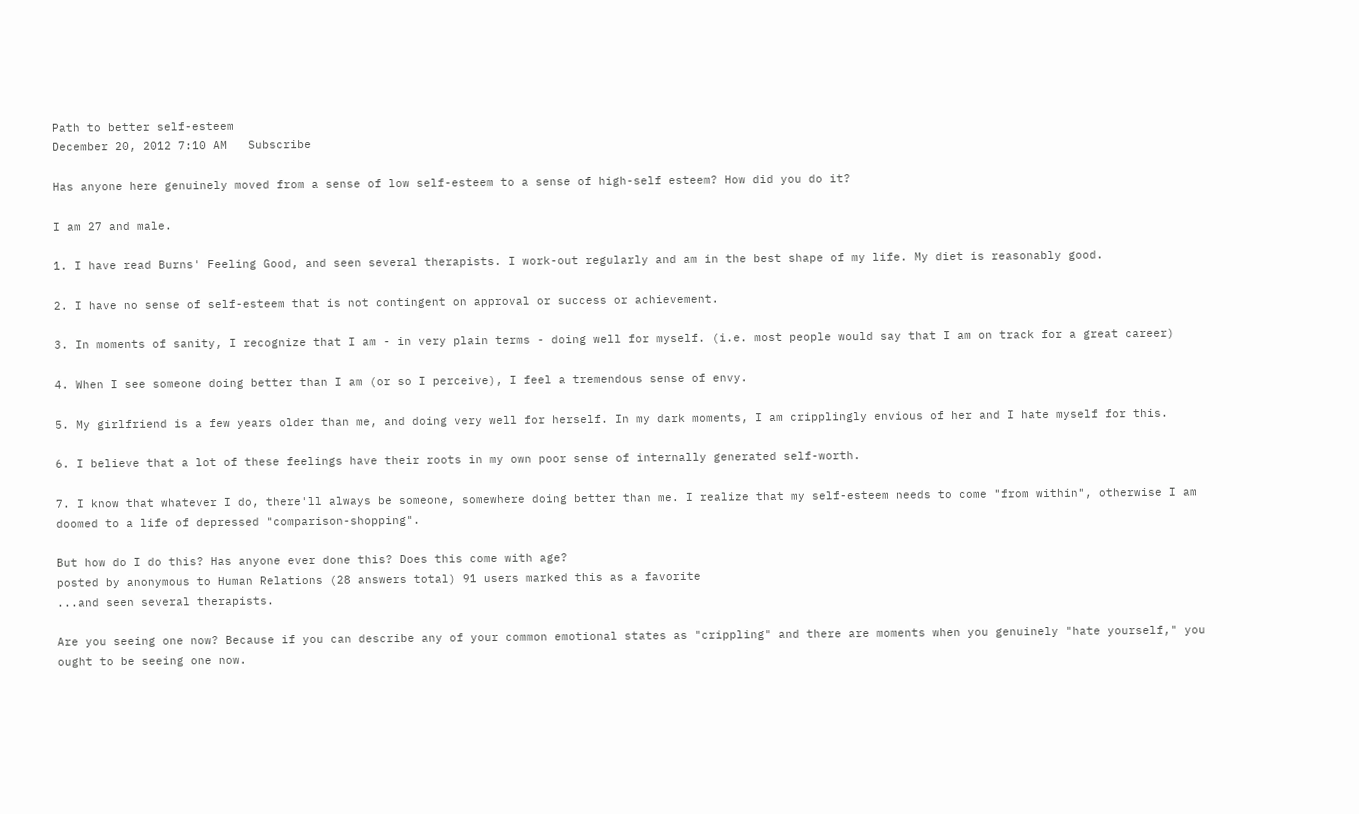Path to better self-esteem
December 20, 2012 7:10 AM   Subscribe

Has anyone here genuinely moved from a sense of low self-esteem to a sense of high-self esteem? How did you do it?

I am 27 and male.

1. I have read Burns' Feeling Good, and seen several therapists. I work-out regularly and am in the best shape of my life. My diet is reasonably good.

2. I have no sense of self-esteem that is not contingent on approval or success or achievement.

3. In moments of sanity, I recognize that I am - in very plain terms - doing well for myself. (i.e. most people would say that I am on track for a great career)

4. When I see someone doing better than I am (or so I perceive), I feel a tremendous sense of envy.

5. My girlfriend is a few years older than me, and doing very well for herself. In my dark moments, I am cripplingly envious of her and I hate myself for this.

6. I believe that a lot of these feelings have their roots in my own poor sense of internally generated self-worth.

7. I know that whatever I do, there'll always be someone, somewhere doing better than me. I realize that my self-esteem needs to come "from within", otherwise I am doomed to a life of depressed "comparison-shopping".

But how do I do this? Has anyone ever done this? Does this come with age?
posted by anonymous to Human Relations (28 answers total) 91 users marked this as a favorite
...and seen several therapists.

Are you seeing one now? Because if you can describe any of your common emotional states as "crippling" and there are moments when you genuinely "hate yourself," you ought to be seeing one now.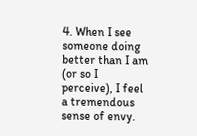4. When I see someone doing better than I am (or so I perceive), I feel a tremendous sense of envy.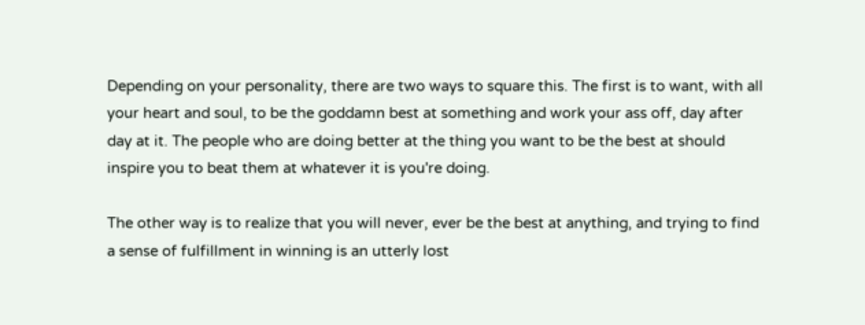Depending on your personality, there are two ways to square this. The first is to want, with all your heart and soul, to be the goddamn best at something and work your ass off, day after day at it. The people who are doing better at the thing you want to be the best at should inspire you to beat them at whatever it is you're doing.

The other way is to realize that you will never, ever be the best at anything, and trying to find a sense of fulfillment in winning is an utterly lost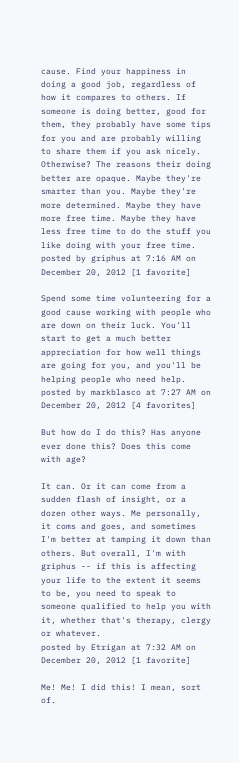cause. Find your happiness in doing a good job, regardless of how it compares to others. If someone is doing better, good for them, they probably have some tips for you and are probably willing to share them if you ask nicely. Otherwise? The reasons their doing better are opaque. Maybe they're smarter than you. Maybe they're more determined. Maybe they have more free time. Maybe they have less free time to do the stuff you like doing with your free time.
posted by griphus at 7:16 AM on December 20, 2012 [1 favorite]

Spend some time volunteering for a good cause working with people who are down on their luck. You'll start to get a much better appreciation for how well things are going for you, and you'll be helping people who need help.
posted by markblasco at 7:27 AM on December 20, 2012 [4 favorites]

But how do I do this? Has anyone ever done this? Does this come with age?

It can. Or it can come from a sudden flash of insight, or a dozen other ways. Me personally, it coms and goes, and sometimes I'm better at tamping it down than others. But overall, I'm with griphus -- if this is affecting your life to the extent it seems to be, you need to speak to someone qualified to help you with it, whether that's therapy, clergy or whatever.
posted by Etrigan at 7:32 AM on December 20, 2012 [1 favorite]

Me! Me! I did this! I mean, sort of.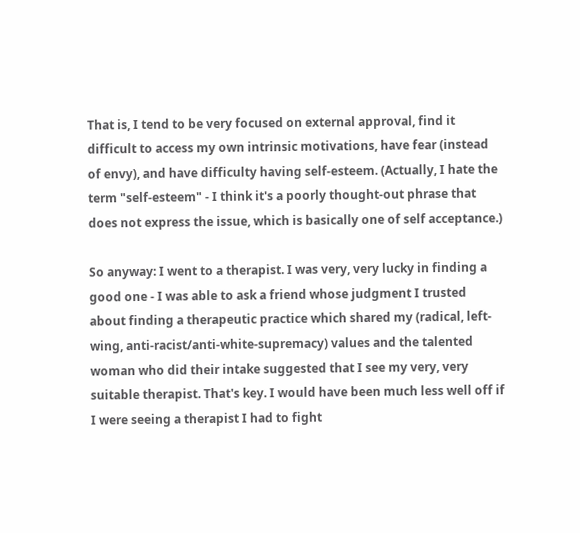That is, I tend to be very focused on external approval, find it difficult to access my own intrinsic motivations, have fear (instead of envy), and have difficulty having self-esteem. (Actually, I hate the term "self-esteem" - I think it's a poorly thought-out phrase that does not express the issue, which is basically one of self acceptance.)

So anyway: I went to a therapist. I was very, very lucky in finding a good one - I was able to ask a friend whose judgment I trusted about finding a therapeutic practice which shared my (radical, left-wing, anti-racist/anti-white-supremacy) values and the talented woman who did their intake suggested that I see my very, very suitable therapist. That's key. I would have been much less well off if I were seeing a therapist I had to fight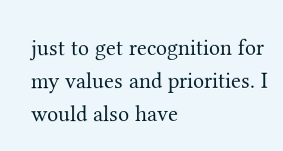just to get recognition for my values and priorities. I would also have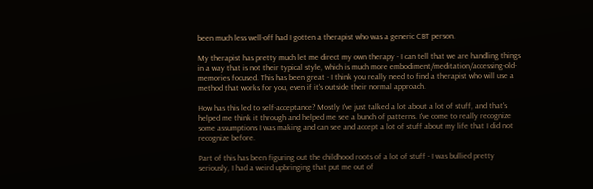been much less well-off had I gotten a therapist who was a generic CBT person.

My therapist has pretty much let me direct my own therapy - I can tell that we are handling things in a way that is not their typical style, which is much more embodiment/meditation/accessing-old-memories focused. This has been great - I think you really need to find a therapist who will use a method that works for you, even if it's outside their normal approach.

How has this led to self-acceptance? Mostly I've just talked a lot about a lot of stuff, and that's helped me think it through and helped me see a bunch of patterns. I've come to really recognize some assumptions I was making and can see and accept a lot of stuff about my life that I did not recognize before.

Part of this has been figuring out the childhood roots of a lot of stuff - I was bullied pretty seriously, I had a weird upbringing that put me out of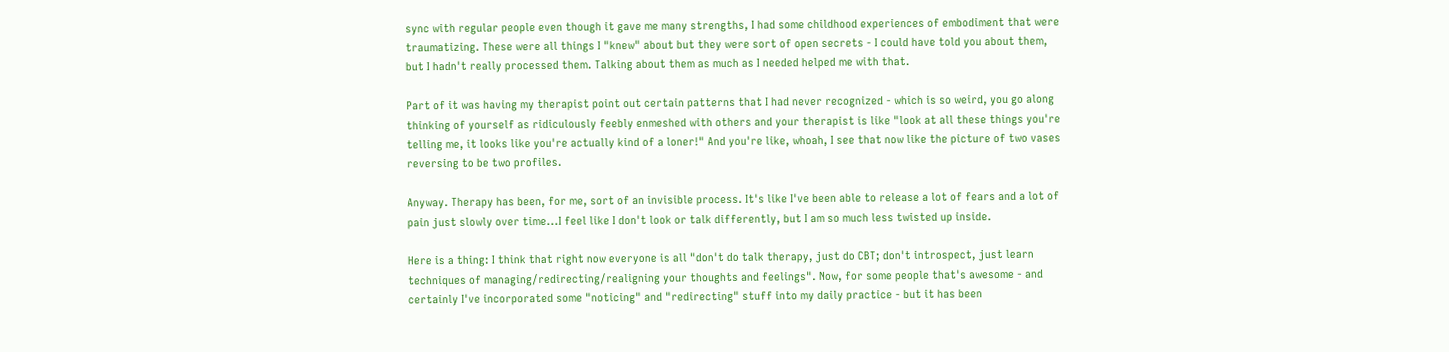sync with regular people even though it gave me many strengths, I had some childhood experiences of embodiment that were traumatizing. These were all things I "knew" about but they were sort of open secrets - I could have told you about them, but I hadn't really processed them. Talking about them as much as I needed helped me with that.

Part of it was having my therapist point out certain patterns that I had never recognized - which is so weird, you go along thinking of yourself as ridiculously feebly enmeshed with others and your therapist is like "look at all these things you're telling me, it looks like you're actually kind of a loner!" And you're like, whoah, I see that now like the picture of two vases reversing to be two profiles.

Anyway. Therapy has been, for me, sort of an invisible process. It's like I've been able to release a lot of fears and a lot of pain just slowly over time...I feel like I don't look or talk differently, but I am so much less twisted up inside.

Here is a thing: I think that right now everyone is all "don't do talk therapy, just do CBT; don't introspect, just learn techniques of managing/redirecting/realigning your thoughts and feelings". Now, for some people that's awesome - and certainly I've incorporated some "noticing" and "redirecting" stuff into my daily practice - but it has been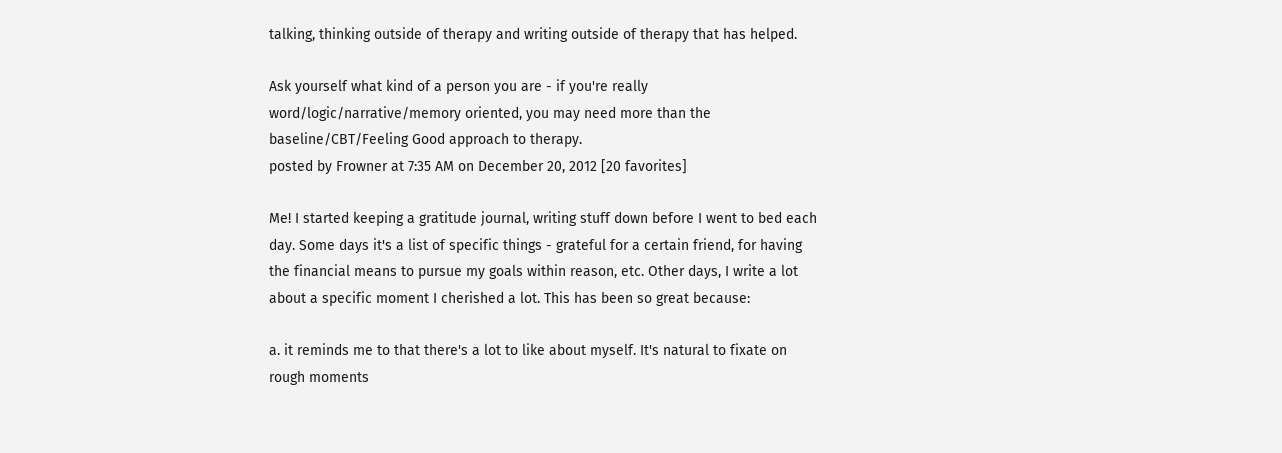talking, thinking outside of therapy and writing outside of therapy that has helped.

Ask yourself what kind of a person you are - if you're really word/logic/narrative/memory oriented, you may need more than the baseline/CBT/Feeling Good approach to therapy.
posted by Frowner at 7:35 AM on December 20, 2012 [20 favorites]

Me! I started keeping a gratitude journal, writing stuff down before I went to bed each day. Some days it's a list of specific things - grateful for a certain friend, for having the financial means to pursue my goals within reason, etc. Other days, I write a lot about a specific moment I cherished a lot. This has been so great because:

a. it reminds me to that there's a lot to like about myself. It's natural to fixate on rough moments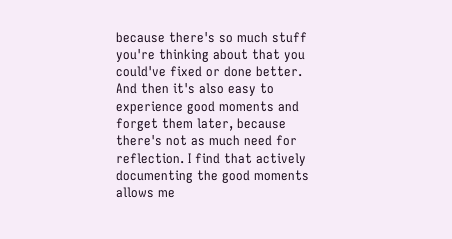because there's so much stuff you're thinking about that you could've fixed or done better. And then it's also easy to experience good moments and forget them later, because there's not as much need for reflection. I find that actively documenting the good moments allows me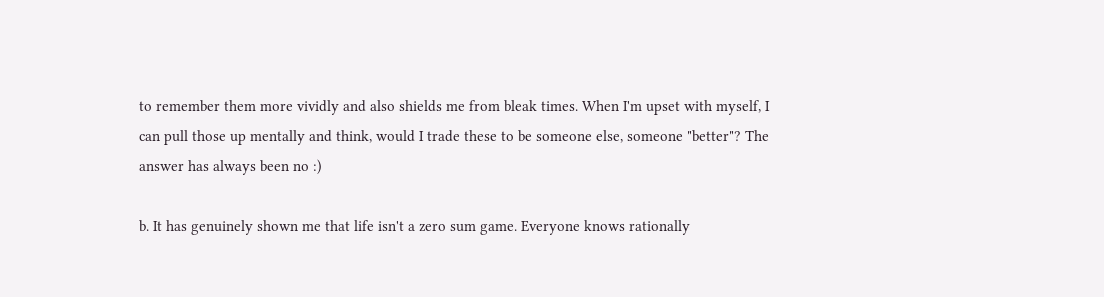to remember them more vividly and also shields me from bleak times. When I'm upset with myself, I can pull those up mentally and think, would I trade these to be someone else, someone "better"? The answer has always been no :)

b. It has genuinely shown me that life isn't a zero sum game. Everyone knows rationally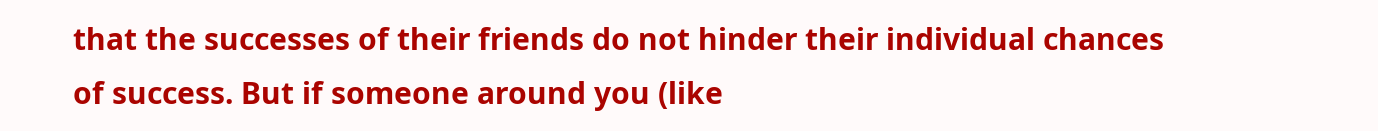that the successes of their friends do not hinder their individual chances of success. But if someone around you (like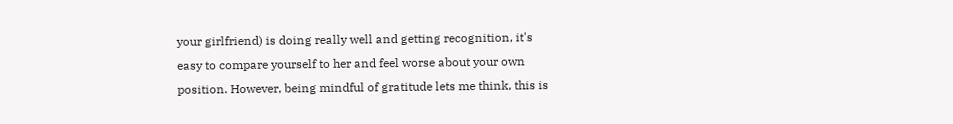your girlfriend) is doing really well and getting recognition, it's easy to compare yourself to her and feel worse about your own position. However, being mindful of gratitude lets me think, this is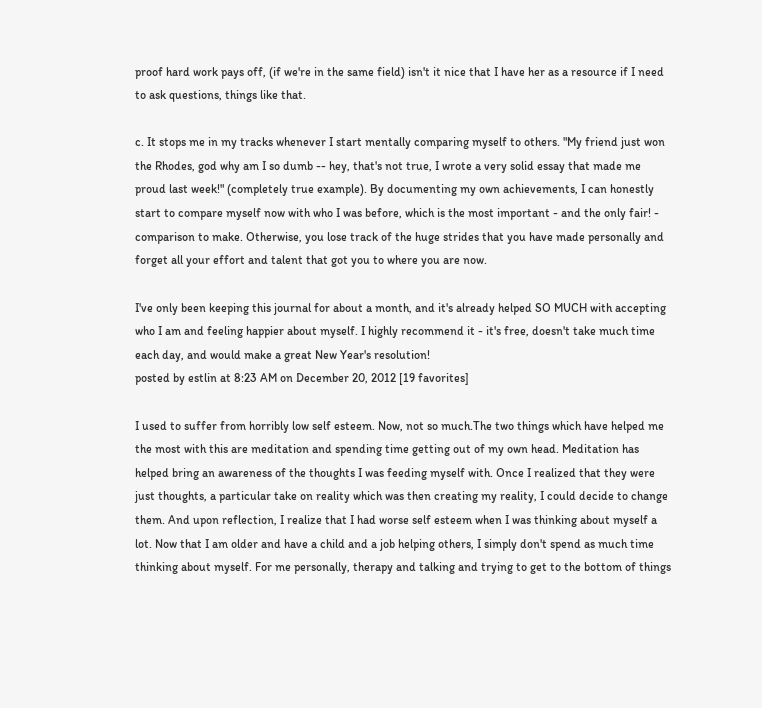proof hard work pays off, (if we're in the same field) isn't it nice that I have her as a resource if I need to ask questions, things like that.

c. It stops me in my tracks whenever I start mentally comparing myself to others. "My friend just won the Rhodes, god why am I so dumb -- hey, that's not true, I wrote a very solid essay that made me proud last week!" (completely true example). By documenting my own achievements, I can honestly start to compare myself now with who I was before, which is the most important - and the only fair! - comparison to make. Otherwise, you lose track of the huge strides that you have made personally and forget all your effort and talent that got you to where you are now.

I've only been keeping this journal for about a month, and it's already helped SO MUCH with accepting who I am and feeling happier about myself. I highly recommend it - it's free, doesn't take much time each day, and would make a great New Year's resolution!
posted by estlin at 8:23 AM on December 20, 2012 [19 favorites]

I used to suffer from horribly low self esteem. Now, not so much.The two things which have helped me the most with this are meditation and spending time getting out of my own head. Meditation has helped bring an awareness of the thoughts I was feeding myself with. Once I realized that they were just thoughts, a particular take on reality which was then creating my reality, I could decide to change them. And upon reflection, I realize that I had worse self esteem when I was thinking about myself a lot. Now that I am older and have a child and a job helping others, I simply don't spend as much time thinking about myself. For me personally, therapy and talking and trying to get to the bottom of things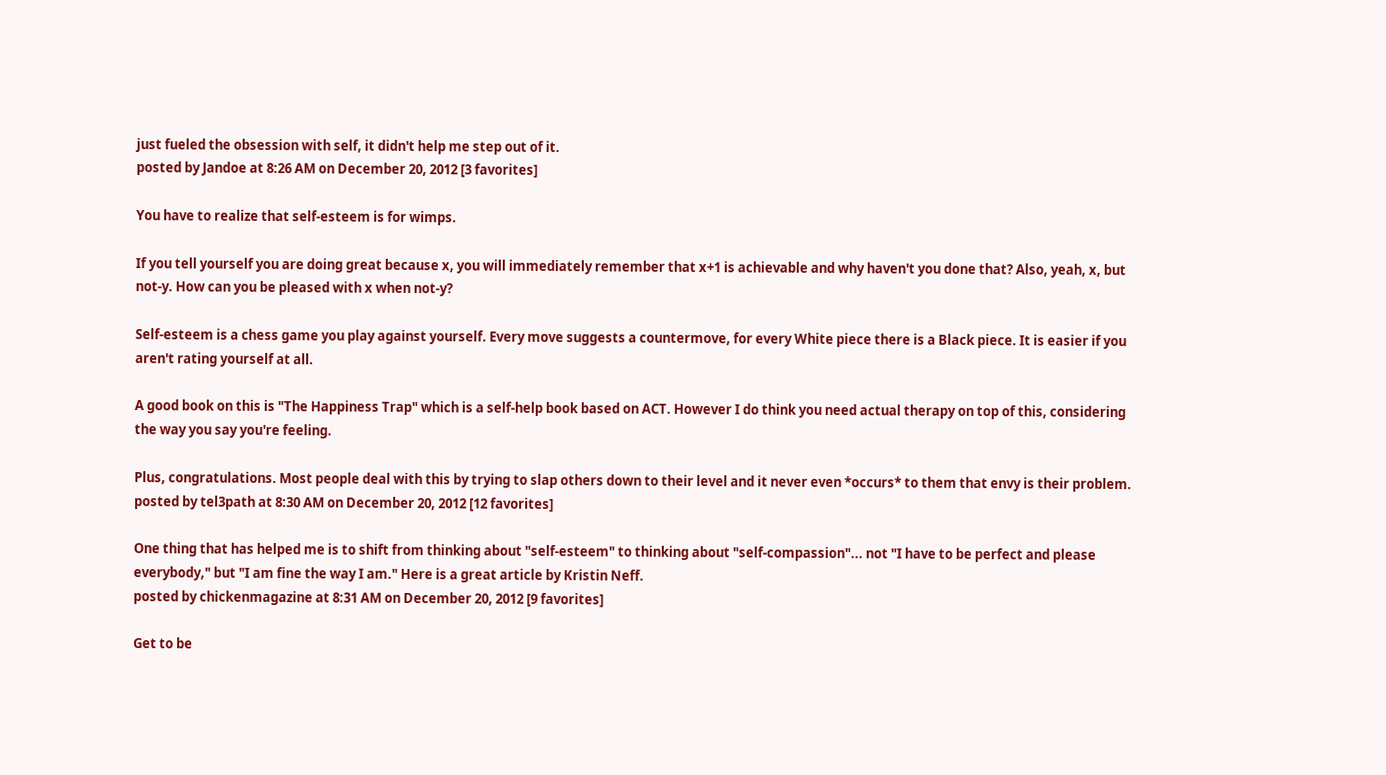just fueled the obsession with self, it didn't help me step out of it.
posted by Jandoe at 8:26 AM on December 20, 2012 [3 favorites]

You have to realize that self-esteem is for wimps.

If you tell yourself you are doing great because x, you will immediately remember that x+1 is achievable and why haven't you done that? Also, yeah, x, but not-y. How can you be pleased with x when not-y?

Self-esteem is a chess game you play against yourself. Every move suggests a countermove, for every White piece there is a Black piece. It is easier if you aren't rating yourself at all.

A good book on this is "The Happiness Trap" which is a self-help book based on ACT. However I do think you need actual therapy on top of this, considering the way you say you're feeling.

Plus, congratulations. Most people deal with this by trying to slap others down to their level and it never even *occurs* to them that envy is their problem.
posted by tel3path at 8:30 AM on December 20, 2012 [12 favorites]

One thing that has helped me is to shift from thinking about "self-esteem" to thinking about "self-compassion"... not "I have to be perfect and please everybody," but "I am fine the way I am." Here is a great article by Kristin Neff.
posted by chickenmagazine at 8:31 AM on December 20, 2012 [9 favorites]

Get to be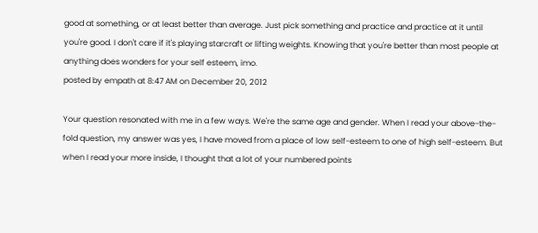good at something, or at least better than average. Just pick something and practice and practice at it until you're good. I don't care if it's playing starcraft or lifting weights. Knowing that you're better than most people at anything does wonders for your self esteem, imo.
posted by empath at 8:47 AM on December 20, 2012

Your question resonated with me in a few ways. We're the same age and gender. When I read your above-the-fold question, my answer was yes, I have moved from a place of low self-esteem to one of high self-esteem. But when I read your more inside, I thought that a lot of your numbered points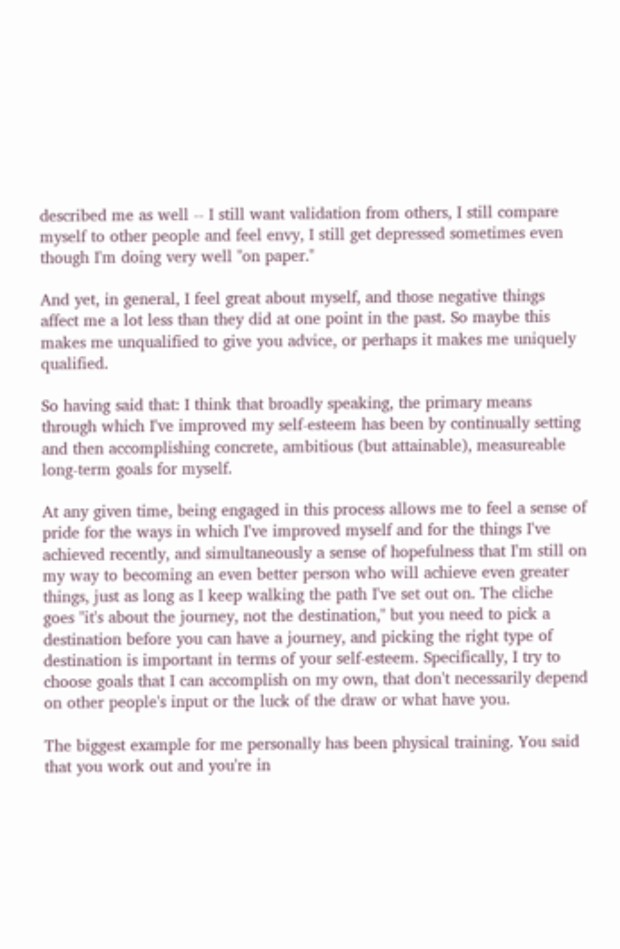described me as well -- I still want validation from others, I still compare myself to other people and feel envy, I still get depressed sometimes even though I'm doing very well "on paper."

And yet, in general, I feel great about myself, and those negative things affect me a lot less than they did at one point in the past. So maybe this makes me unqualified to give you advice, or perhaps it makes me uniquely qualified.

So having said that: I think that broadly speaking, the primary means through which I've improved my self-esteem has been by continually setting and then accomplishing concrete, ambitious (but attainable), measureable long-term goals for myself.

At any given time, being engaged in this process allows me to feel a sense of pride for the ways in which I've improved myself and for the things I've achieved recently, and simultaneously a sense of hopefulness that I'm still on my way to becoming an even better person who will achieve even greater things, just as long as I keep walking the path I've set out on. The cliche goes "it's about the journey, not the destination," but you need to pick a destination before you can have a journey, and picking the right type of destination is important in terms of your self-esteem. Specifically, I try to choose goals that I can accomplish on my own, that don't necessarily depend on other people's input or the luck of the draw or what have you.

The biggest example for me personally has been physical training. You said that you work out and you're in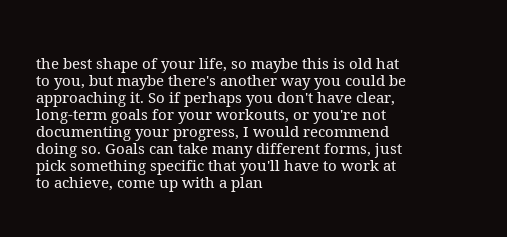the best shape of your life, so maybe this is old hat to you, but maybe there's another way you could be approaching it. So if perhaps you don't have clear, long-term goals for your workouts, or you're not documenting your progress, I would recommend doing so. Goals can take many different forms, just pick something specific that you'll have to work at to achieve, come up with a plan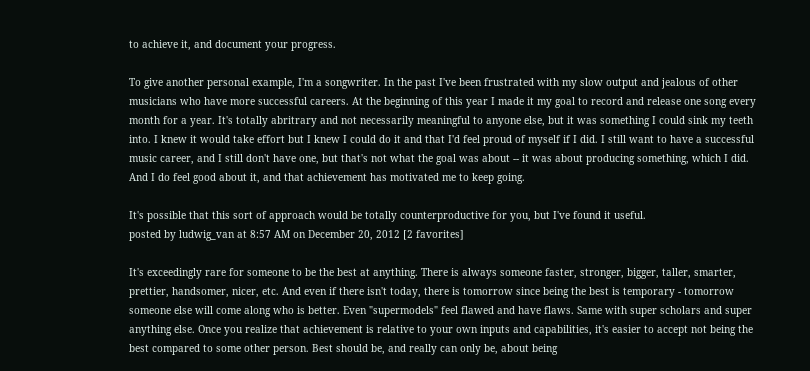to achieve it, and document your progress.

To give another personal example, I'm a songwriter. In the past I've been frustrated with my slow output and jealous of other musicians who have more successful careers. At the beginning of this year I made it my goal to record and release one song every month for a year. It's totally abritrary and not necessarily meaningful to anyone else, but it was something I could sink my teeth into. I knew it would take effort but I knew I could do it and that I'd feel proud of myself if I did. I still want to have a successful music career, and I still don't have one, but that's not what the goal was about -- it was about producing something, which I did. And I do feel good about it, and that achievement has motivated me to keep going.

It's possible that this sort of approach would be totally counterproductive for you, but I've found it useful.
posted by ludwig_van at 8:57 AM on December 20, 2012 [2 favorites]

It's exceedingly rare for someone to be the best at anything. There is always someone faster, stronger, bigger, taller, smarter, prettier, handsomer, nicer, etc. And even if there isn't today, there is tomorrow since being the best is temporary - tomorrow someone else will come along who is better. Even "supermodels" feel flawed and have flaws. Same with super scholars and super anything else. Once you realize that achievement is relative to your own inputs and capabilities, it's easier to accept not being the best compared to some other person. Best should be, and really can only be, about being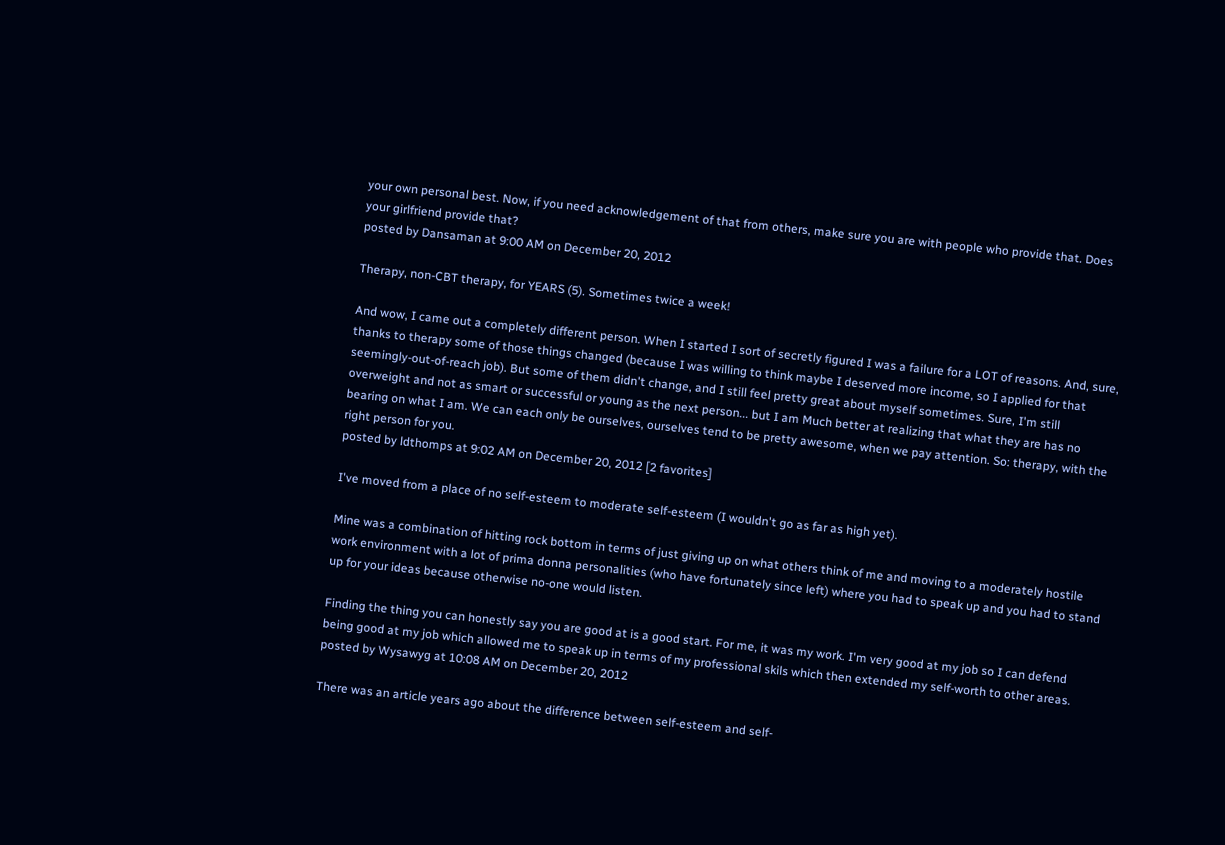your own personal best. Now, if you need acknowledgement of that from others, make sure you are with people who provide that. Does your girlfriend provide that?
posted by Dansaman at 9:00 AM on December 20, 2012

Therapy, non-CBT therapy, for YEARS (5). Sometimes twice a week!

And wow, I came out a completely different person. When I started I sort of secretly figured I was a failure for a LOT of reasons. And, sure, thanks to therapy some of those things changed (because I was willing to think maybe I deserved more income, so I applied for that seemingly-out-of-reach job). But some of them didn't change, and I still feel pretty great about myself sometimes. Sure, I'm still overweight and not as smart or successful or young as the next person... but I am Much better at realizing that what they are has no bearing on what I am. We can each only be ourselves, ourselves tend to be pretty awesome, when we pay attention. So: therapy, with the right person for you.
posted by ldthomps at 9:02 AM on December 20, 2012 [2 favorites]

I've moved from a place of no self-esteem to moderate self-esteem (I wouldn't go as far as high yet).

Mine was a combination of hitting rock bottom in terms of just giving up on what others think of me and moving to a moderately hostile work environment with a lot of prima donna personalities (who have fortunately since left) where you had to speak up and you had to stand up for your ideas because otherwise no-one would listen.

Finding the thing you can honestly say you are good at is a good start. For me, it was my work. I'm very good at my job so I can defend being good at my job which allowed me to speak up in terms of my professional skils which then extended my self-worth to other areas.
posted by Wysawyg at 10:08 AM on December 20, 2012

There was an article years ago about the difference between self-esteem and self-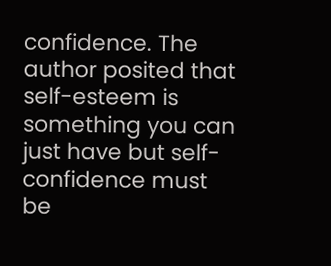confidence. The author posited that self-esteem is something you can just have but self-confidence must be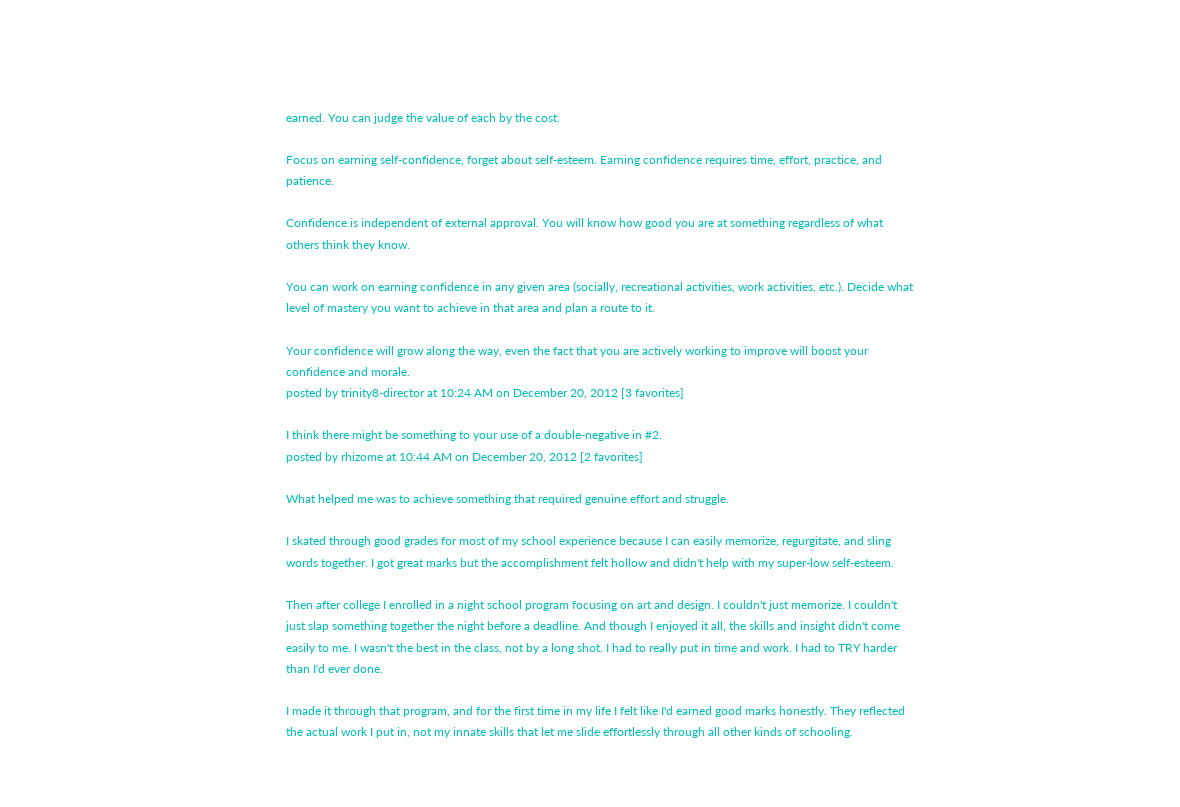earned. You can judge the value of each by the cost.

Focus on earning self-confidence, forget about self-esteem. Earning confidence requires time, effort, practice, and patience.

Confidence is independent of external approval. You will know how good you are at something regardless of what others think they know.

You can work on earning confidence in any given area (socially, recreational activities, work activities, etc.). Decide what level of mastery you want to achieve in that area and plan a route to it.

Your confidence will grow along the way, even the fact that you are actively working to improve will boost your confidence and morale.
posted by trinity8-director at 10:24 AM on December 20, 2012 [3 favorites]

I think there might be something to your use of a double-negative in #2.
posted by rhizome at 10:44 AM on December 20, 2012 [2 favorites]

What helped me was to achieve something that required genuine effort and struggle.

I skated through good grades for most of my school experience because I can easily memorize, regurgitate, and sling words together. I got great marks but the accomplishment felt hollow and didn't help with my super-low self-esteem.

Then after college I enrolled in a night school program focusing on art and design. I couldn't just memorize. I couldn't just slap something together the night before a deadline. And though I enjoyed it all, the skills and insight didn't come easily to me. I wasn't the best in the class, not by a long shot. I had to really put in time and work. I had to TRY harder than I'd ever done.

I made it through that program, and for the first time in my life I felt like I'd earned good marks honestly. They reflected the actual work I put in, not my innate skills that let me slide effortlessly through all other kinds of schooling.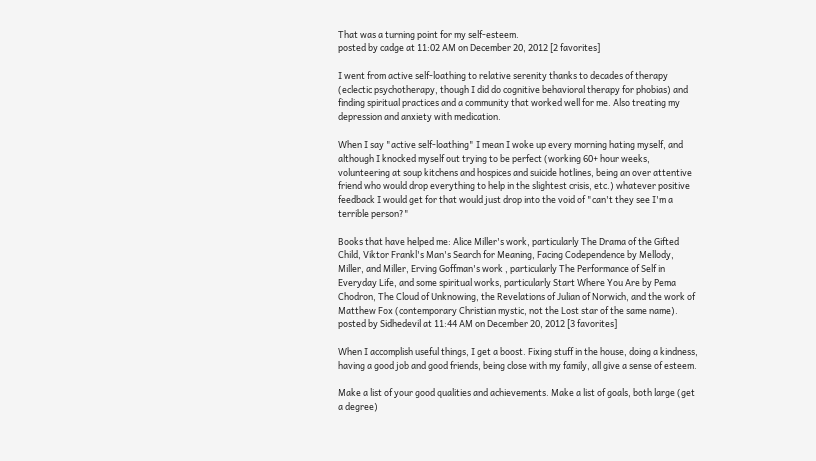That was a turning point for my self-esteem.
posted by cadge at 11:02 AM on December 20, 2012 [2 favorites]

I went from active self-loathing to relative serenity thanks to decades of therapy (eclectic psychotherapy, though I did do cognitive behavioral therapy for phobias) and finding spiritual practices and a community that worked well for me. Also treating my depression and anxiety with medication.

When I say "active self-loathing" I mean I woke up every morning hating myself, and although I knocked myself out trying to be perfect (working 60+ hour weeks, volunteering at soup kitchens and hospices and suicide hotlines, being an over attentive friend who would drop everything to help in the slightest crisis, etc.) whatever positive feedback I would get for that would just drop into the void of "can't they see I'm a terrible person?"

Books that have helped me: Alice Miller's work, particularly The Drama of the Gifted Child, Viktor Frankl's Man's Search for Meaning, Facing Codependence by Mellody, Miller, and Miller, Erving Goffman's work , particularly The Performance of Self in Everyday Life, and some spiritual works, particularly Start Where You Are by Pema Chodron, The Cloud of Unknowing, the Revelations of Julian of Norwich, and the work of Matthew Fox (contemporary Christian mystic, not the Lost star of the same name).
posted by Sidhedevil at 11:44 AM on December 20, 2012 [3 favorites]

When I accomplish useful things, I get a boost. Fixing stuff in the house, doing a kindness, having a good job and good friends, being close with my family, all give a sense of esteem.

Make a list of your good qualities and achievements. Make a list of goals, both large (get a degree)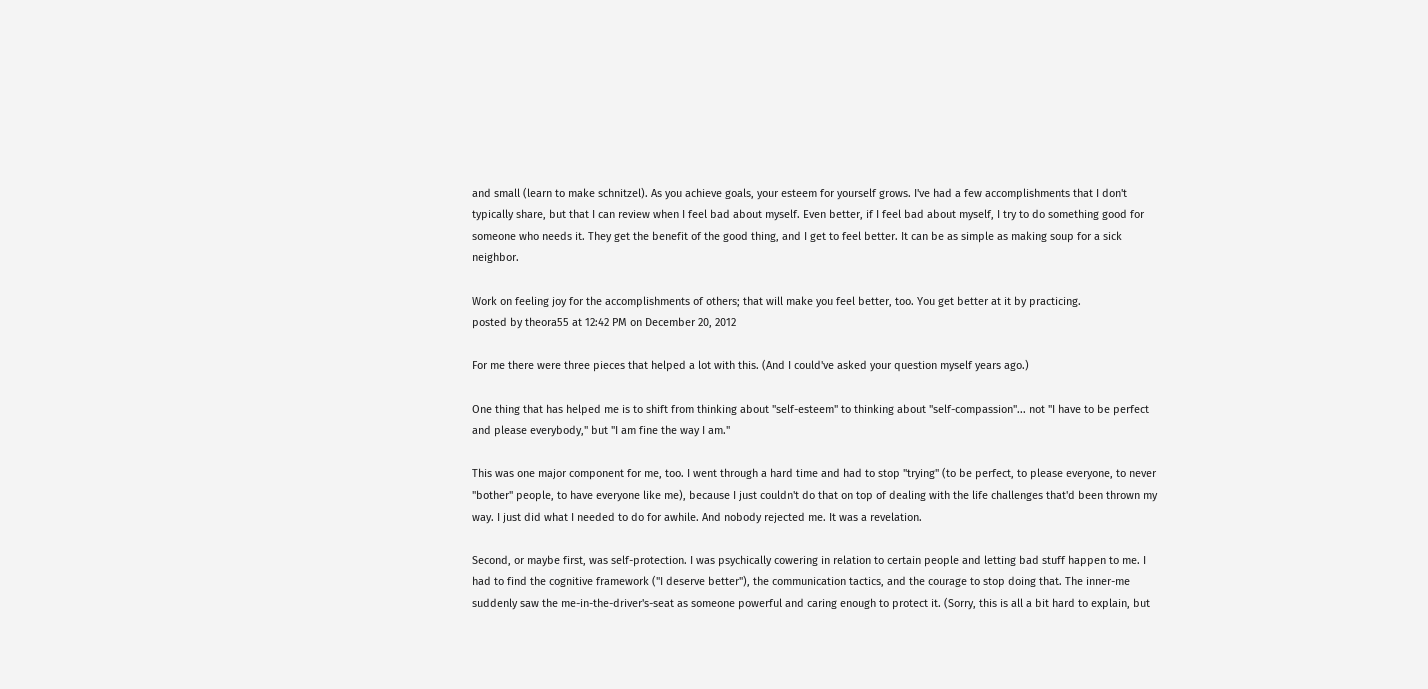and small (learn to make schnitzel). As you achieve goals, your esteem for yourself grows. I've had a few accomplishments that I don't typically share, but that I can review when I feel bad about myself. Even better, if I feel bad about myself, I try to do something good for someone who needs it. They get the benefit of the good thing, and I get to feel better. It can be as simple as making soup for a sick neighbor.

Work on feeling joy for the accomplishments of others; that will make you feel better, too. You get better at it by practicing.
posted by theora55 at 12:42 PM on December 20, 2012

For me there were three pieces that helped a lot with this. (And I could've asked your question myself years ago.)

One thing that has helped me is to shift from thinking about "self-esteem" to thinking about "self-compassion"... not "I have to be perfect and please everybody," but "I am fine the way I am."

This was one major component for me, too. I went through a hard time and had to stop "trying" (to be perfect, to please everyone, to never "bother" people, to have everyone like me), because I just couldn't do that on top of dealing with the life challenges that'd been thrown my way. I just did what I needed to do for awhile. And nobody rejected me. It was a revelation.

Second, or maybe first, was self-protection. I was psychically cowering in relation to certain people and letting bad stuff happen to me. I had to find the cognitive framework ("I deserve better"), the communication tactics, and the courage to stop doing that. The inner-me suddenly saw the me-in-the-driver's-seat as someone powerful and caring enough to protect it. (Sorry, this is all a bit hard to explain, but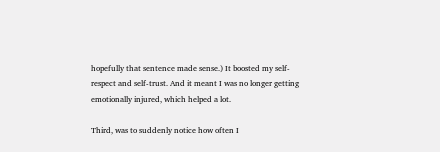hopefully that sentence made sense.) It boosted my self-respect and self-trust. And it meant I was no longer getting emotionally injured, which helped a lot.

Third, was to suddenly notice how often I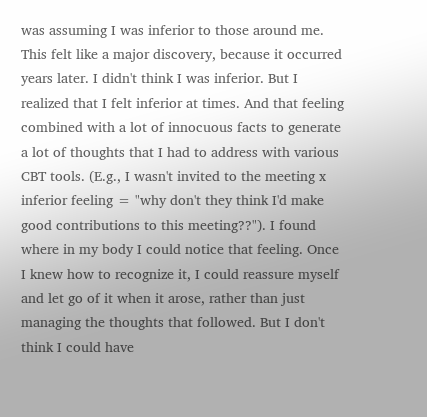was assuming I was inferior to those around me. This felt like a major discovery, because it occurred years later. I didn't think I was inferior. But I realized that I felt inferior at times. And that feeling combined with a lot of innocuous facts to generate a lot of thoughts that I had to address with various CBT tools. (E.g., I wasn't invited to the meeting x inferior feeling = "why don't they think I'd make good contributions to this meeting??"). I found where in my body I could notice that feeling. Once I knew how to recognize it, I could reassure myself and let go of it when it arose, rather than just managing the thoughts that followed. But I don't think I could have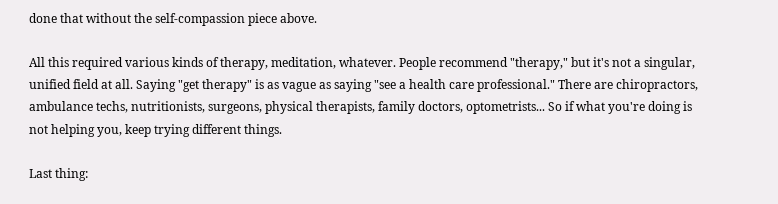done that without the self-compassion piece above.

All this required various kinds of therapy, meditation, whatever. People recommend "therapy," but it's not a singular, unified field at all. Saying "get therapy" is as vague as saying "see a health care professional." There are chiropractors, ambulance techs, nutritionists, surgeons, physical therapists, family doctors, optometrists... So if what you're doing is not helping you, keep trying different things.

Last thing: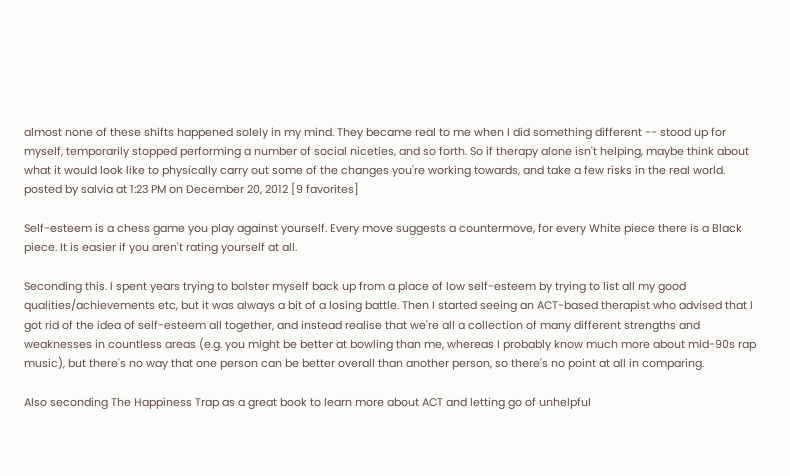almost none of these shifts happened solely in my mind. They became real to me when I did something different -- stood up for myself, temporarily stopped performing a number of social niceties, and so forth. So if therapy alone isn't helping, maybe think about what it would look like to physically carry out some of the changes you're working towards, and take a few risks in the real world.
posted by salvia at 1:23 PM on December 20, 2012 [9 favorites]

Self-esteem is a chess game you play against yourself. Every move suggests a countermove, for every White piece there is a Black piece. It is easier if you aren't rating yourself at all.

Seconding this. I spent years trying to bolster myself back up from a place of low self-esteem by trying to list all my good qualities/achievements etc, but it was always a bit of a losing battle. Then I started seeing an ACT-based therapist who advised that I got rid of the idea of self-esteem all together, and instead realise that we're all a collection of many different strengths and weaknesses in countless areas (e.g. you might be better at bowling than me, whereas I probably know much more about mid-90s rap music), but there's no way that one person can be better overall than another person, so there's no point at all in comparing.

Also seconding The Happiness Trap as a great book to learn more about ACT and letting go of unhelpful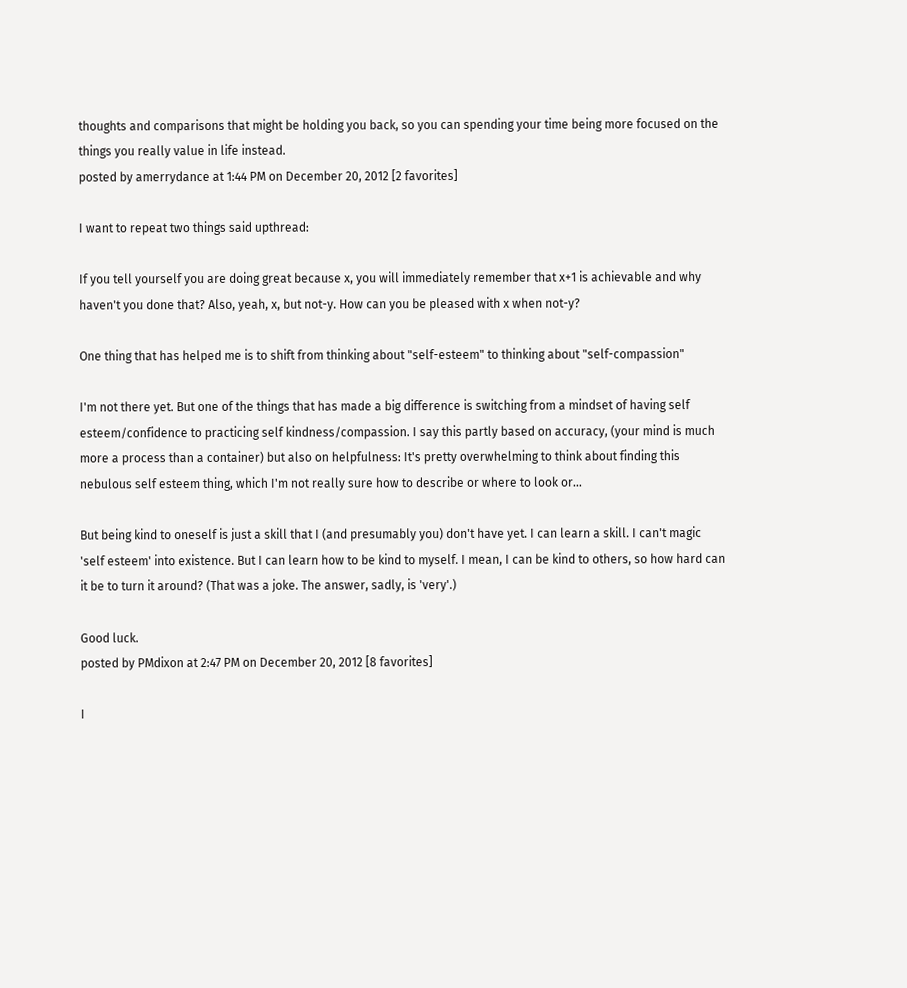thoughts and comparisons that might be holding you back, so you can spending your time being more focused on the things you really value in life instead.
posted by amerrydance at 1:44 PM on December 20, 2012 [2 favorites]

I want to repeat two things said upthread:

If you tell yourself you are doing great because x, you will immediately remember that x+1 is achievable and why haven't you done that? Also, yeah, x, but not-y. How can you be pleased with x when not-y?

One thing that has helped me is to shift from thinking about "self-esteem" to thinking about "self-compassion"

I'm not there yet. But one of the things that has made a big difference is switching from a mindset of having self esteem/confidence to practicing self kindness/compassion. I say this partly based on accuracy, (your mind is much more a process than a container) but also on helpfulness: It's pretty overwhelming to think about finding this nebulous self esteem thing, which I'm not really sure how to describe or where to look or...

But being kind to oneself is just a skill that I (and presumably you) don't have yet. I can learn a skill. I can't magic 'self esteem' into existence. But I can learn how to be kind to myself. I mean, I can be kind to others, so how hard can it be to turn it around? (That was a joke. The answer, sadly, is 'very'.)

Good luck.
posted by PMdixon at 2:47 PM on December 20, 2012 [8 favorites]

I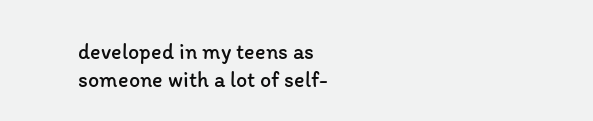developed in my teens as someone with a lot of self-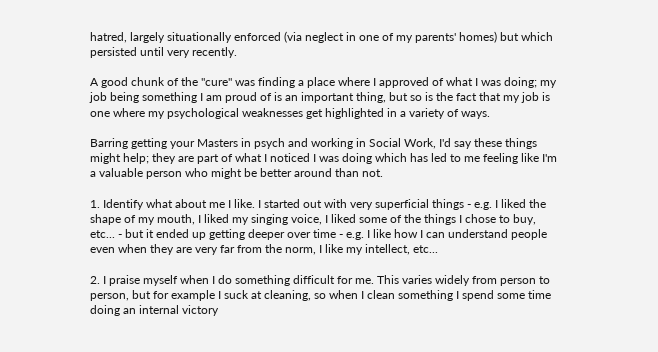hatred, largely situationally enforced (via neglect in one of my parents' homes) but which persisted until very recently.

A good chunk of the "cure" was finding a place where I approved of what I was doing; my job being something I am proud of is an important thing, but so is the fact that my job is one where my psychological weaknesses get highlighted in a variety of ways.

Barring getting your Masters in psych and working in Social Work, I'd say these things might help; they are part of what I noticed I was doing which has led to me feeling like I'm a valuable person who might be better around than not.

1. Identify what about me I like. I started out with very superficial things - e.g. I liked the shape of my mouth, I liked my singing voice, I liked some of the things I chose to buy, etc... - but it ended up getting deeper over time - e.g. I like how I can understand people even when they are very far from the norm, I like my intellect, etc...

2. I praise myself when I do something difficult for me. This varies widely from person to person, but for example I suck at cleaning, so when I clean something I spend some time doing an internal victory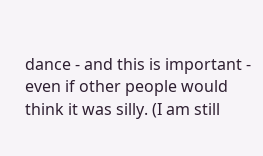dance - and this is important - even if other people would think it was silly. (I am still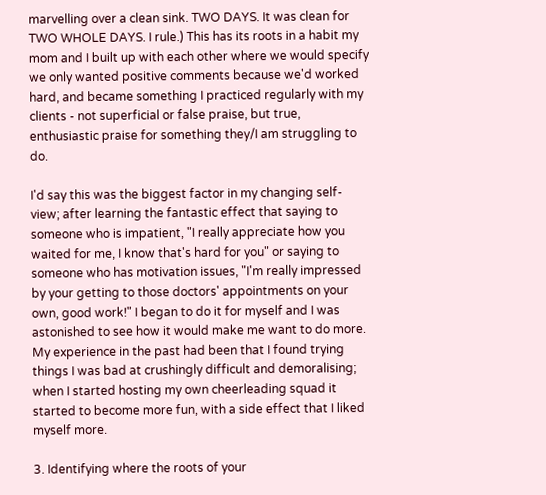marvelling over a clean sink. TWO DAYS. It was clean for TWO WHOLE DAYS. I rule.) This has its roots in a habit my mom and I built up with each other where we would specify we only wanted positive comments because we'd worked hard, and became something I practiced regularly with my clients - not superficial or false praise, but true, enthusiastic praise for something they/I am struggling to do.

I'd say this was the biggest factor in my changing self-view; after learning the fantastic effect that saying to someone who is impatient, "I really appreciate how you waited for me, I know that's hard for you" or saying to someone who has motivation issues, "I'm really impressed by your getting to those doctors' appointments on your own, good work!" I began to do it for myself and I was astonished to see how it would make me want to do more. My experience in the past had been that I found trying things I was bad at crushingly difficult and demoralising; when I started hosting my own cheerleading squad it started to become more fun, with a side effect that I liked myself more.

3. Identifying where the roots of your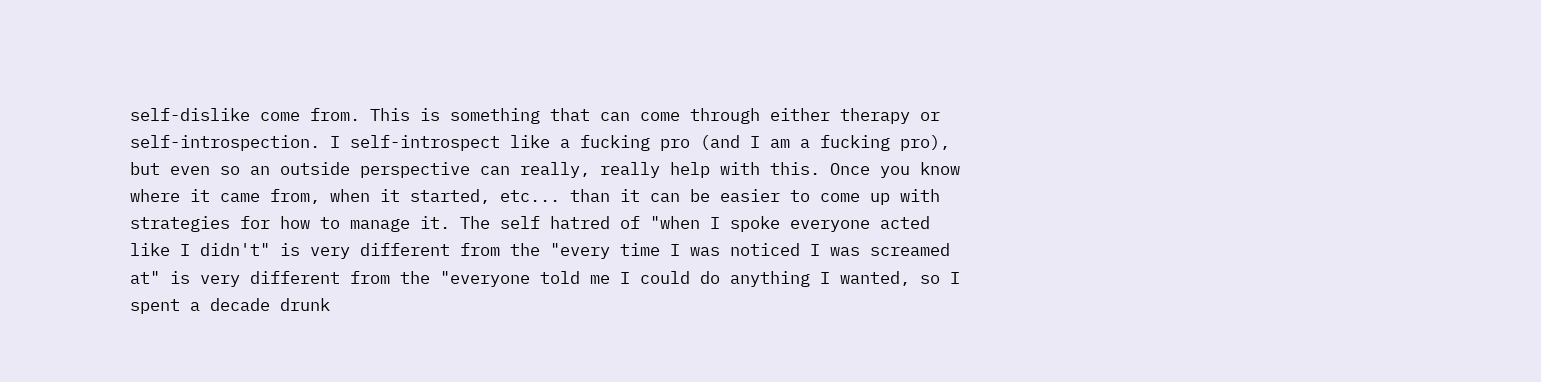self-dislike come from. This is something that can come through either therapy or self-introspection. I self-introspect like a fucking pro (and I am a fucking pro), but even so an outside perspective can really, really help with this. Once you know where it came from, when it started, etc... than it can be easier to come up with strategies for how to manage it. The self hatred of "when I spoke everyone acted like I didn't" is very different from the "every time I was noticed I was screamed at" is very different from the "everyone told me I could do anything I wanted, so I spent a decade drunk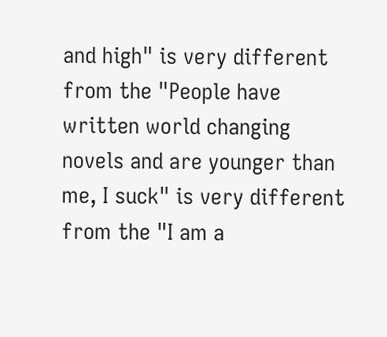and high" is very different from the "People have written world changing novels and are younger than me, I suck" is very different from the "I am a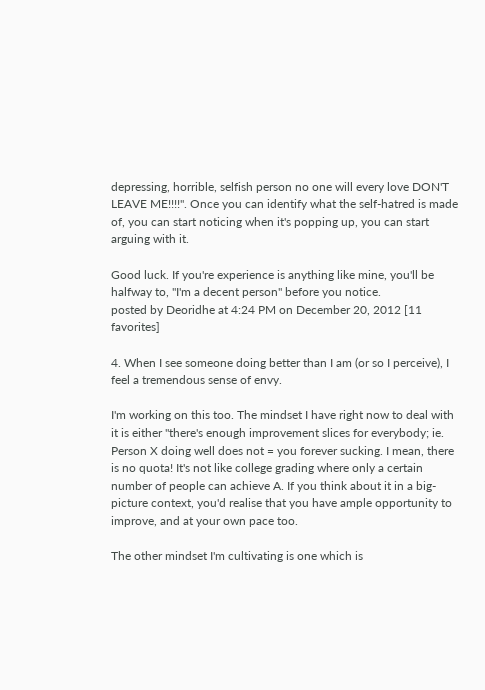depressing, horrible, selfish person no one will every love DON'T LEAVE ME!!!!". Once you can identify what the self-hatred is made of, you can start noticing when it's popping up, you can start arguing with it.

Good luck. If you're experience is anything like mine, you'll be halfway to, "I'm a decent person" before you notice.
posted by Deoridhe at 4:24 PM on December 20, 2012 [11 favorites]

4. When I see someone doing better than I am (or so I perceive), I feel a tremendous sense of envy.

I'm working on this too. The mindset I have right now to deal with it is either "there's enough improvement slices for everybody; ie. Person X doing well does not = you forever sucking. I mean, there is no quota! It's not like college grading where only a certain number of people can achieve A. If you think about it in a big-picture context, you'd realise that you have ample opportunity to improve, and at your own pace too.

The other mindset I'm cultivating is one which is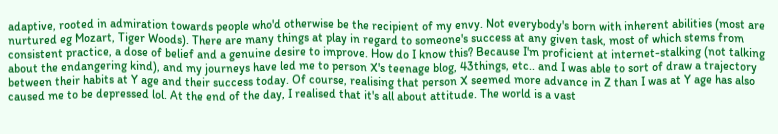adaptive, rooted in admiration towards people who'd otherwise be the recipient of my envy. Not everybody's born with inherent abilities (most are nurtured eg Mozart, Tiger Woods). There are many things at play in regard to someone's success at any given task, most of which stems from consistent practice, a dose of belief and a genuine desire to improve. How do I know this? Because I'm proficient at internet-stalking (not talking about the endangering kind), and my journeys have led me to person X's teenage blog, 43things, etc.. and I was able to sort of draw a trajectory between their habits at Y age and their success today. Of course, realising that person X seemed more advance in Z than I was at Y age has also caused me to be depressed lol. At the end of the day, I realised that it's all about attitude. The world is a vast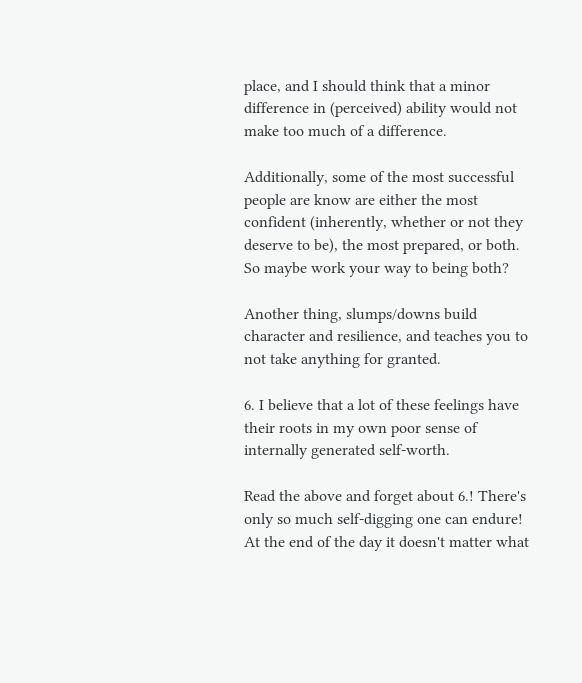place, and I should think that a minor difference in (perceived) ability would not make too much of a difference.

Additionally, some of the most successful people are know are either the most confident (inherently, whether or not they deserve to be), the most prepared, or both. So maybe work your way to being both?

Another thing, slumps/downs build character and resilience, and teaches you to not take anything for granted.

6. I believe that a lot of these feelings have their roots in my own poor sense of internally generated self-worth.

Read the above and forget about 6.! There's only so much self-digging one can endure! At the end of the day it doesn't matter what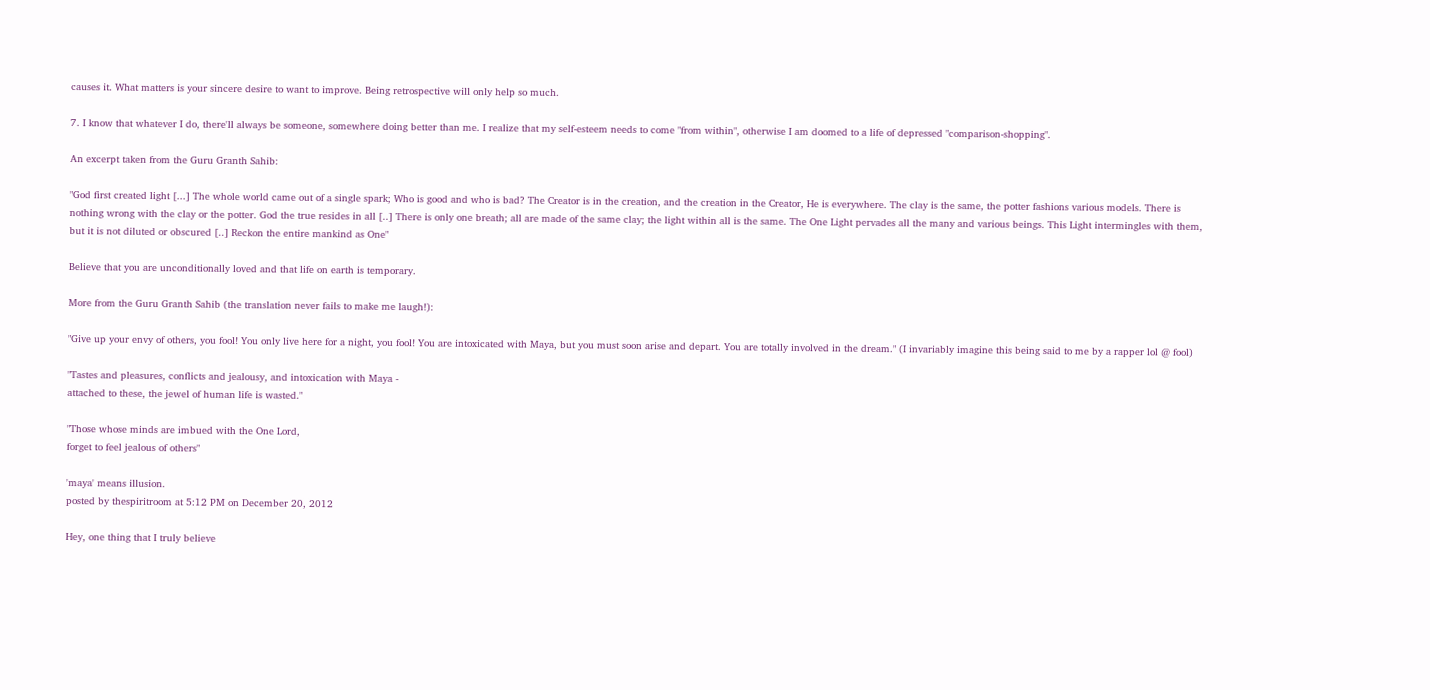causes it. What matters is your sincere desire to want to improve. Being retrospective will only help so much.

7. I know that whatever I do, there'll always be someone, somewhere doing better than me. I realize that my self-esteem needs to come "from within", otherwise I am doomed to a life of depressed "comparison-shopping".

An excerpt taken from the Guru Granth Sahib:

"God first created light [...] The whole world came out of a single spark; Who is good and who is bad? The Creator is in the creation, and the creation in the Creator, He is everywhere. The clay is the same, the potter fashions various models. There is nothing wrong with the clay or the potter. God the true resides in all [..] There is only one breath; all are made of the same clay; the light within all is the same. The One Light pervades all the many and various beings. This Light intermingles with them, but it is not diluted or obscured [..] Reckon the entire mankind as One"

Believe that you are unconditionally loved and that life on earth is temporary.

More from the Guru Granth Sahib (the translation never fails to make me laugh!):

"Give up your envy of others, you fool! You only live here for a night, you fool! You are intoxicated with Maya, but you must soon arise and depart. You are totally involved in the dream." (I invariably imagine this being said to me by a rapper lol @ fool)

"Tastes and pleasures, conflicts and jealousy, and intoxication with Maya -
attached to these, the jewel of human life is wasted."

"Those whose minds are imbued with the One Lord,
forget to feel jealous of others"

'maya' means illusion.
posted by thespiritroom at 5:12 PM on December 20, 2012

Hey, one thing that I truly believe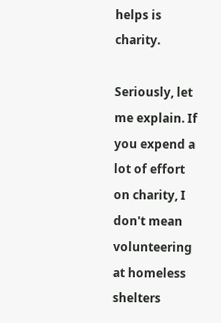helps is charity.

Seriously, let me explain. If you expend a lot of effort on charity, I don't mean volunteering at homeless shelters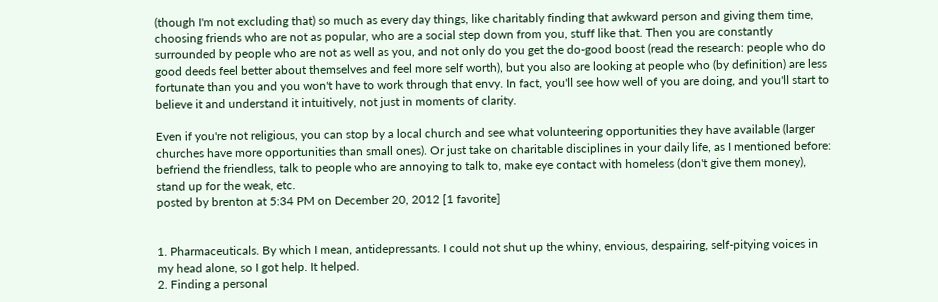(though I'm not excluding that) so much as every day things, like charitably finding that awkward person and giving them time, choosing friends who are not as popular, who are a social step down from you, stuff like that. Then you are constantly surrounded by people who are not as well as you, and not only do you get the do-good boost (read the research: people who do good deeds feel better about themselves and feel more self worth), but you also are looking at people who (by definition) are less fortunate than you and you won't have to work through that envy. In fact, you'll see how well of you are doing, and you'll start to believe it and understand it intuitively, not just in moments of clarity.

Even if you're not religious, you can stop by a local church and see what volunteering opportunities they have available (larger churches have more opportunities than small ones). Or just take on charitable disciplines in your daily life, as I mentioned before: befriend the friendless, talk to people who are annoying to talk to, make eye contact with homeless (don't give them money), stand up for the weak, etc.
posted by brenton at 5:34 PM on December 20, 2012 [1 favorite]


1. Pharmaceuticals. By which I mean, antidepressants. I could not shut up the whiny, envious, despairing, self-pitying voices in my head alone, so I got help. It helped.
2. Finding a personal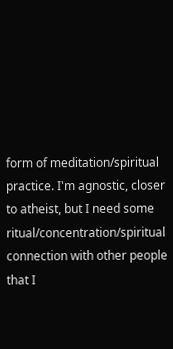form of meditation/spiritual practice. I'm agnostic, closer to atheist, but I need some ritual/concentration/spiritual connection with other people that I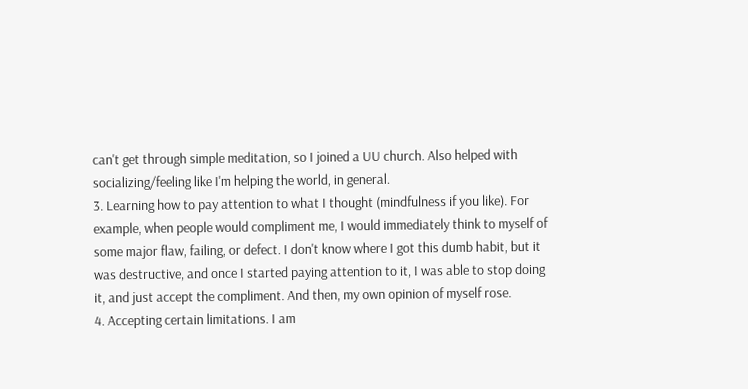can't get through simple meditation, so I joined a UU church. Also helped with socializing/feeling like I'm helping the world, in general.
3. Learning how to pay attention to what I thought (mindfulness if you like). For example, when people would compliment me, I would immediately think to myself of some major flaw, failing, or defect. I don't know where I got this dumb habit, but it was destructive, and once I started paying attention to it, I was able to stop doing it, and just accept the compliment. And then, my own opinion of myself rose.
4. Accepting certain limitations. I am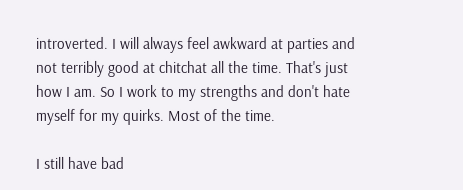introverted. I will always feel awkward at parties and not terribly good at chitchat all the time. That's just how I am. So I work to my strengths and don't hate myself for my quirks. Most of the time.

I still have bad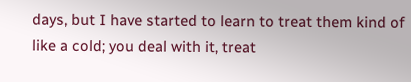days, but I have started to learn to treat them kind of like a cold; you deal with it, treat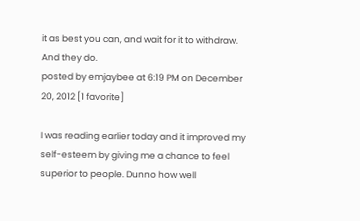it as best you can, and wait for it to withdraw. And they do.
posted by emjaybee at 6:19 PM on December 20, 2012 [1 favorite]

I was reading earlier today and it improved my self-esteem by giving me a chance to feel superior to people. Dunno how well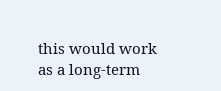this would work as a long-term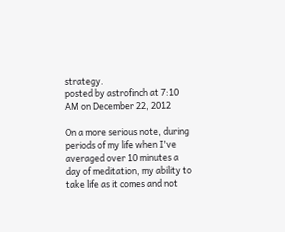strategy.
posted by astrofinch at 7:10 AM on December 22, 2012

On a more serious note, during periods of my life when I've averaged over 10 minutes a day of meditation, my ability to take life as it comes and not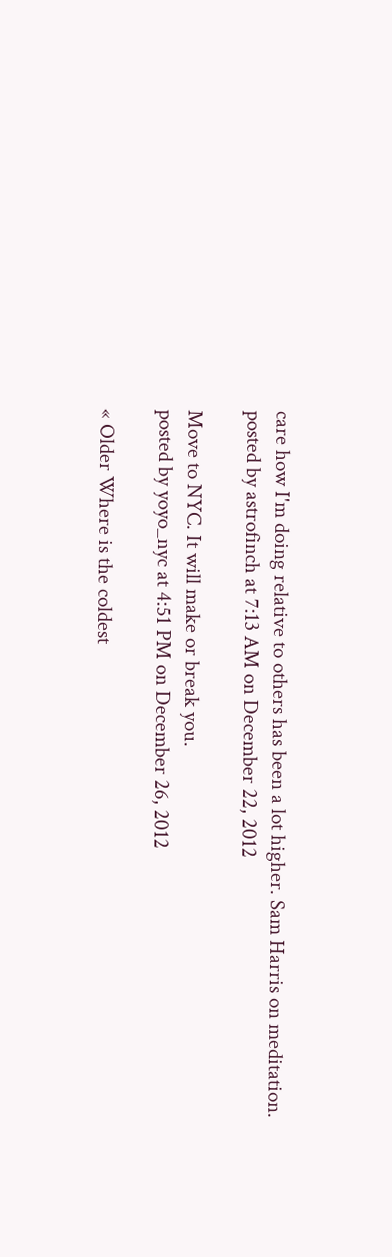care how I'm doing relative to others has been a lot higher. Sam Harris on meditation.
posted by astrofinch at 7:13 AM on December 22, 2012

Move to NYC. It will make or break you.
posted by yoyo_nyc at 4:51 PM on December 26, 2012

« Older Where is the coldest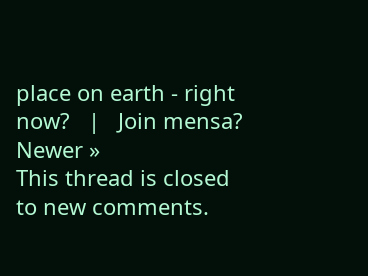place on earth - right now?   |   Join mensa? Newer »
This thread is closed to new comments.